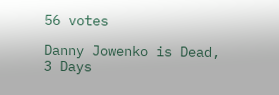56 votes

Danny Jowenko is Dead, 3 Days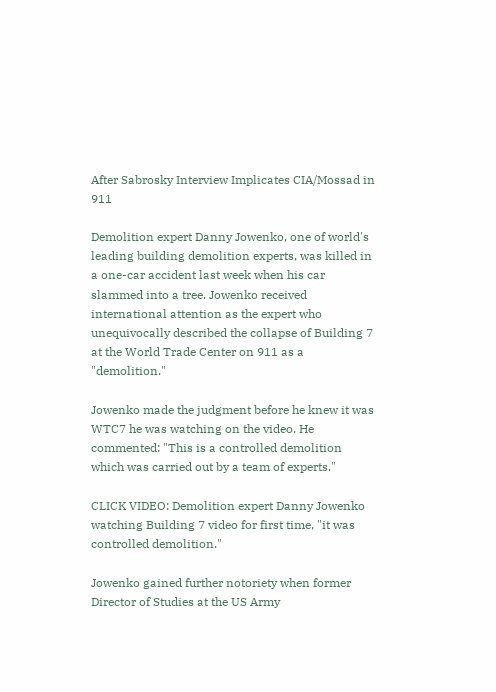After Sabrosky Interview Implicates CIA/Mossad in 911

Demolition expert Danny Jowenko, one of world's leading building demolition experts, was killed in a one-car accident last week when his car slammed into a tree. Jowenko received international attention as the expert who unequivocally described the collapse of Building 7 at the World Trade Center on 911 as a "demolition."

Jowenko made the judgment before he knew it was WTC7 he was watching on the video. He commented: "This is a controlled demolition which was carried out by a team of experts."

CLICK VIDEO: Demolition expert Danny Jowenko watching Building 7 video for first time, "it was controlled demolition."

Jowenko gained further notoriety when former Director of Studies at the US Army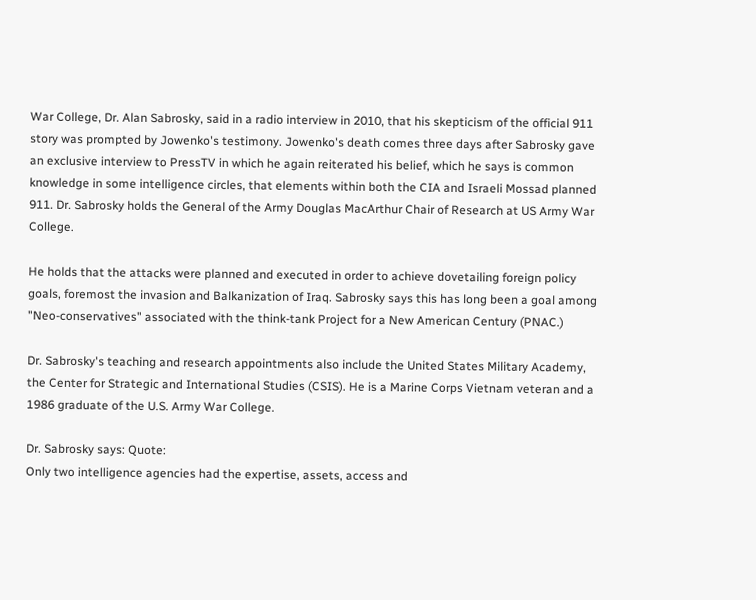War College, Dr. Alan Sabrosky, said in a radio interview in 2010, that his skepticism of the official 911 story was prompted by Jowenko's testimony. Jowenko's death comes three days after Sabrosky gave an exclusive interview to PressTV in which he again reiterated his belief, which he says is common knowledge in some intelligence circles, that elements within both the CIA and Israeli Mossad planned 911. Dr. Sabrosky holds the General of the Army Douglas MacArthur Chair of Research at US Army War College.

He holds that the attacks were planned and executed in order to achieve dovetailing foreign policy goals, foremost the invasion and Balkanization of Iraq. Sabrosky says this has long been a goal among "Neo-conservatives" associated with the think-tank Project for a New American Century (PNAC.)

Dr. Sabrosky's teaching and research appointments also include the United States Military Academy, the Center for Strategic and International Studies (CSIS). He is a Marine Corps Vietnam veteran and a 1986 graduate of the U.S. Army War College.

Dr. Sabrosky says: Quote:
Only two intelligence agencies had the expertise, assets, access and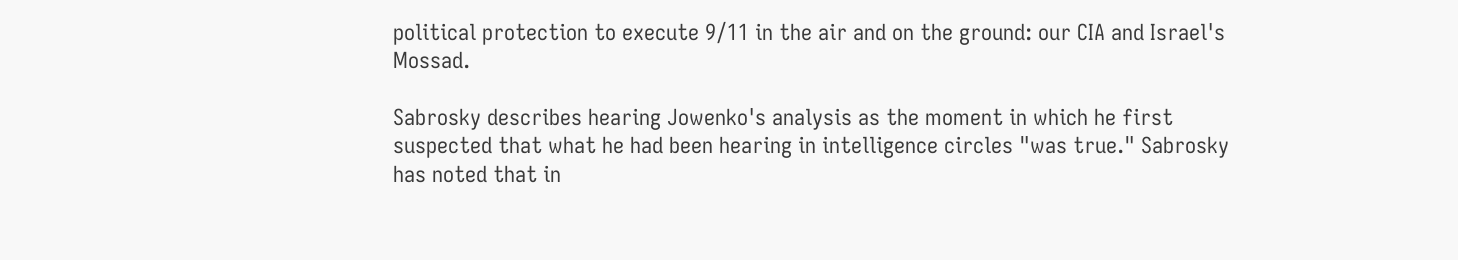political protection to execute 9/11 in the air and on the ground: our CIA and Israel's Mossad.

Sabrosky describes hearing Jowenko's analysis as the moment in which he first suspected that what he had been hearing in intelligence circles "was true." Sabrosky has noted that in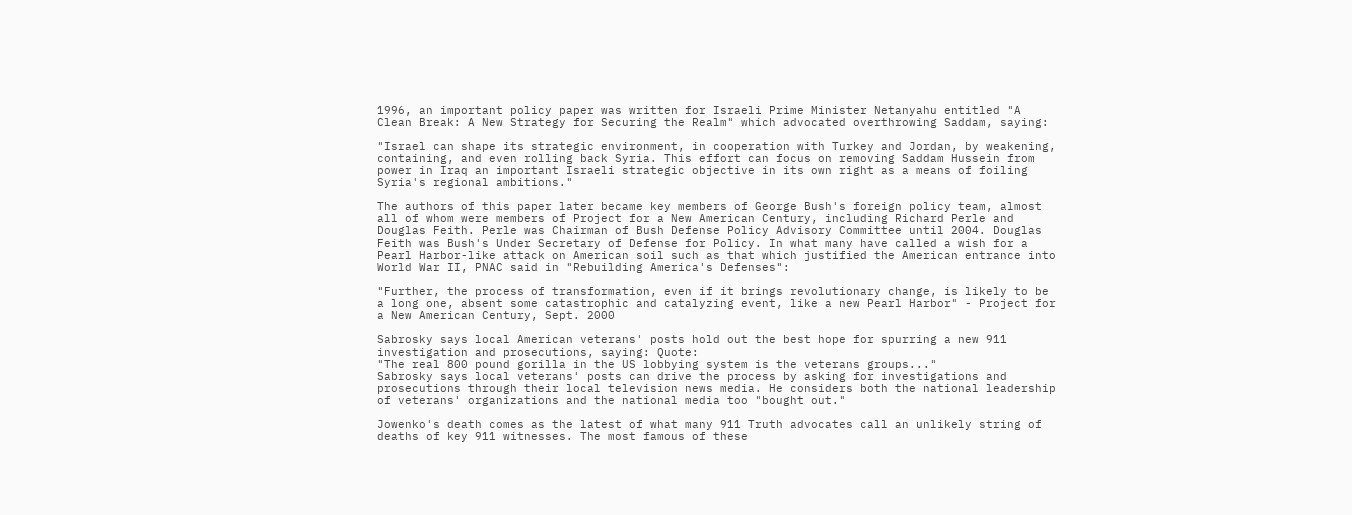1996, an important policy paper was written for Israeli Prime Minister Netanyahu entitled "A Clean Break: A New Strategy for Securing the Realm" which advocated overthrowing Saddam, saying:

"Israel can shape its strategic environment, in cooperation with Turkey and Jordan, by weakening, containing, and even rolling back Syria. This effort can focus on removing Saddam Hussein from power in Iraq an important Israeli strategic objective in its own right as a means of foiling Syria's regional ambitions."

The authors of this paper later became key members of George Bush's foreign policy team, almost all of whom were members of Project for a New American Century, including Richard Perle and Douglas Feith. Perle was Chairman of Bush Defense Policy Advisory Committee until 2004. Douglas Feith was Bush's Under Secretary of Defense for Policy. In what many have called a wish for a Pearl Harbor-like attack on American soil such as that which justified the American entrance into World War II, PNAC said in "Rebuilding America's Defenses":

"Further, the process of transformation, even if it brings revolutionary change, is likely to be a long one, absent some catastrophic and catalyzing event, like a new Pearl Harbor" - Project for a New American Century, Sept. 2000

Sabrosky says local American veterans' posts hold out the best hope for spurring a new 911 investigation and prosecutions, saying: Quote:
"The real 800 pound gorilla in the US lobbying system is the veterans groups..."
Sabrosky says local veterans' posts can drive the process by asking for investigations and prosecutions through their local television news media. He considers both the national leadership of veterans' organizations and the national media too "bought out."

Jowenko's death comes as the latest of what many 911 Truth advocates call an unlikely string of deaths of key 911 witnesses. The most famous of these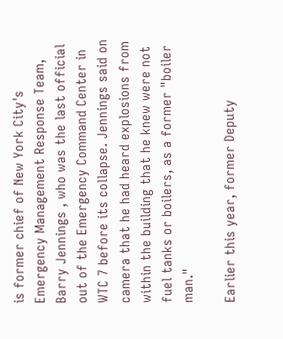is former chief of New York City's Emergency Management Response Team, Barry Jennings , who was the last official out of the Emergency Command Center in WTC 7 before its collapse. Jennings said on camera that he had heard explosions from within the building that he knew were not fuel tanks or boilers, as a former "boiler man."

Earlier this year, former Deputy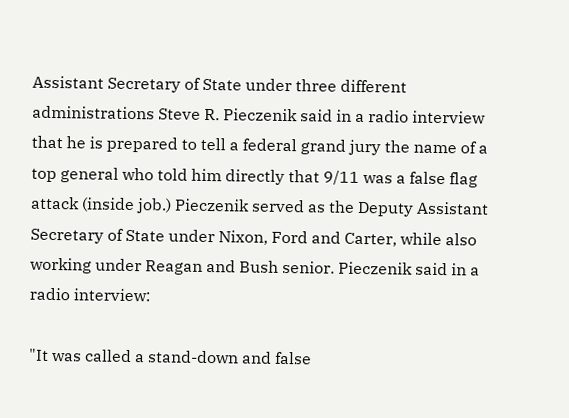Assistant Secretary of State under three different administrations Steve R. Pieczenik said in a radio interview that he is prepared to tell a federal grand jury the name of a top general who told him directly that 9/11 was a false flag attack (inside job.) Pieczenik served as the Deputy Assistant Secretary of State under Nixon, Ford and Carter, while also working under Reagan and Bush senior. Pieczenik said in a radio interview:

"It was called a stand-down and false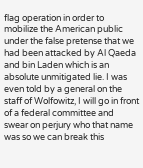flag operation in order to mobilize the American public under the false pretense that we had been attacked by Al Qaeda and bin Laden which is an absolute unmitigated lie. I was even told by a general on the staff of Wolfowitz, I will go in front of a federal committee and swear on perjury who that name was so we can break this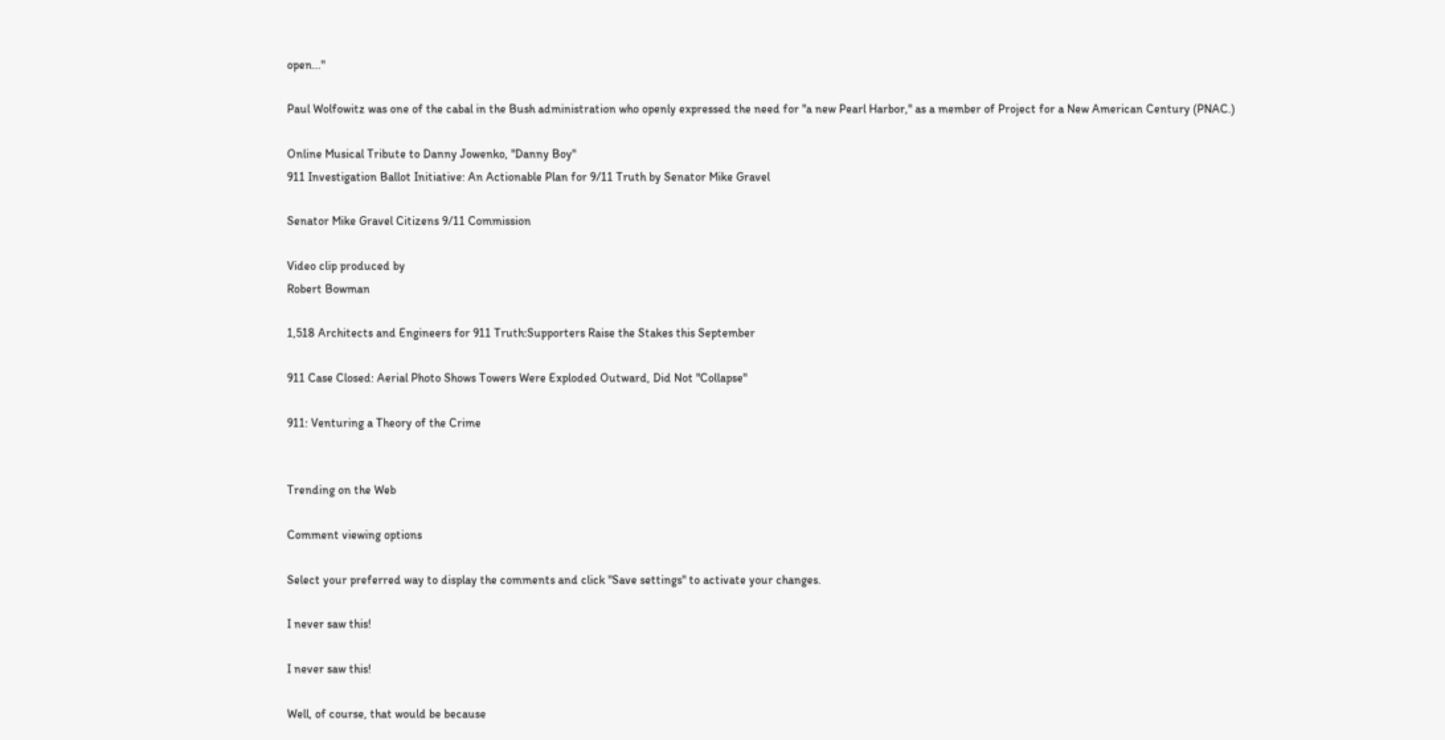open..."

Paul Wolfowitz was one of the cabal in the Bush administration who openly expressed the need for "a new Pearl Harbor," as a member of Project for a New American Century (PNAC.)

Online Musical Tribute to Danny Jowenko, "Danny Boy"
911 Investigation Ballot Initiative: An Actionable Plan for 9/11 Truth by Senator Mike Gravel

Senator Mike Gravel Citizens 9/11 Commission

Video clip produced by
Robert Bowman

1,518 Architects and Engineers for 911 Truth:Supporters Raise the Stakes this September

911 Case Closed: Aerial Photo Shows Towers Were Exploded Outward, Did Not "Collapse"

911: Venturing a Theory of the Crime


Trending on the Web

Comment viewing options

Select your preferred way to display the comments and click "Save settings" to activate your changes.

I never saw this!

I never saw this!

Well, of course, that would be because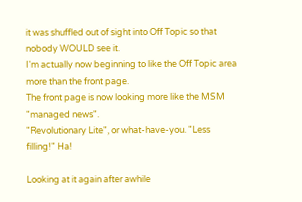it was shuffled out of sight into Off Topic so that nobody WOULD see it.
I'm actually now beginning to like the Off Topic area more than the front page.
The front page is now looking more like the MSM "managed news".
"Revolutionary Lite", or what-have-you. "Less filling!" Ha!

Looking at it again after awhile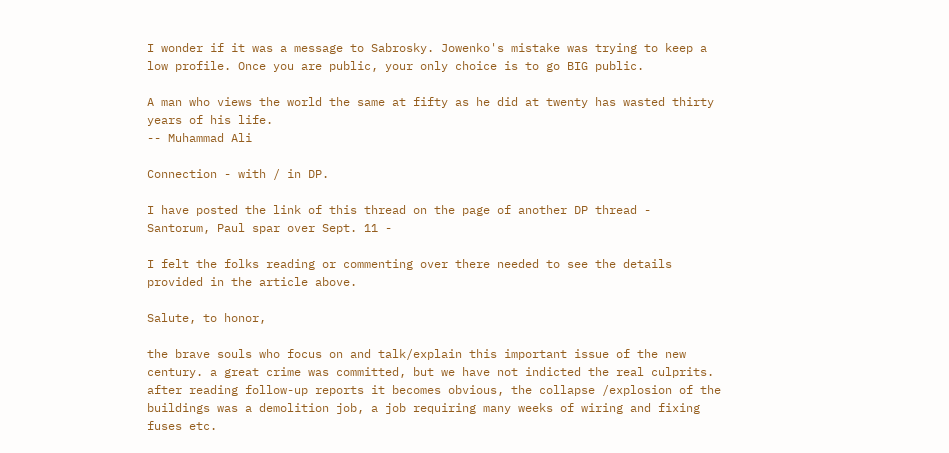I wonder if it was a message to Sabrosky. Jowenko's mistake was trying to keep a low profile. Once you are public, your only choice is to go BIG public.

A man who views the world the same at fifty as he did at twenty has wasted thirty years of his life.
-- Muhammad Ali

Connection - with / in DP.

I have posted the link of this thread on the page of another DP thread -
Santorum, Paul spar over Sept. 11 -

I felt the folks reading or commenting over there needed to see the details provided in the article above.

Salute, to honor,

the brave souls who focus on and talk/explain this important issue of the new century. a great crime was committed, but we have not indicted the real culprits. after reading follow-up reports it becomes obvious, the collapse /explosion of the buildings was a demolition job, a job requiring many weeks of wiring and fixing fuses etc.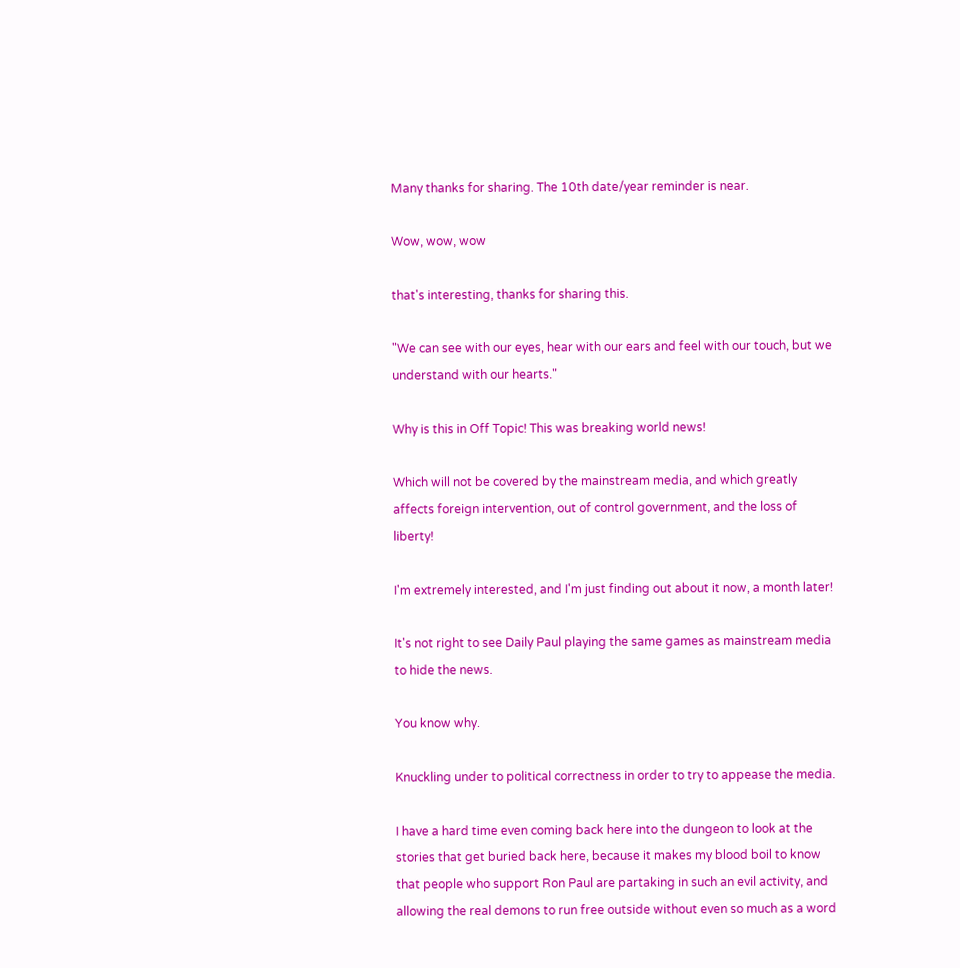Many thanks for sharing. The 10th date/year reminder is near.

Wow, wow, wow

that's interesting, thanks for sharing this.

"We can see with our eyes, hear with our ears and feel with our touch, but we understand with our hearts."

Why is this in Off Topic! This was breaking world news!

Which will not be covered by the mainstream media, and which greatly affects foreign intervention, out of control government, and the loss of liberty!

I'm extremely interested, and I'm just finding out about it now, a month later!

It's not right to see Daily Paul playing the same games as mainstream media to hide the news.

You know why.

Knuckling under to political correctness in order to try to appease the media.

I have a hard time even coming back here into the dungeon to look at the stories that get buried back here, because it makes my blood boil to know that people who support Ron Paul are partaking in such an evil activity, and allowing the real demons to run free outside without even so much as a word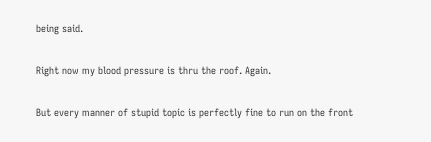being said.

Right now my blood pressure is thru the roof. Again.

But every manner of stupid topic is perfectly fine to run on the front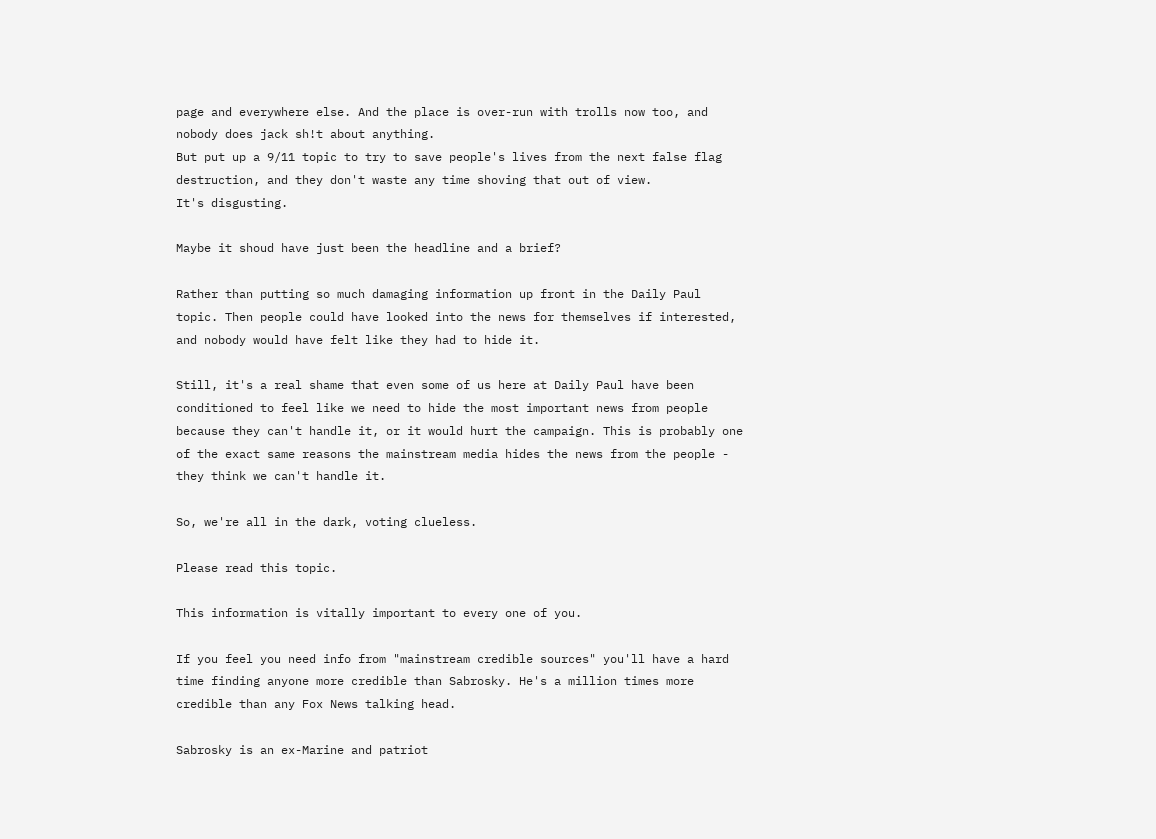page and everywhere else. And the place is over-run with trolls now too, and nobody does jack sh!t about anything.
But put up a 9/11 topic to try to save people's lives from the next false flag destruction, and they don't waste any time shoving that out of view.
It's disgusting.

Maybe it shoud have just been the headline and a brief?

Rather than putting so much damaging information up front in the Daily Paul topic. Then people could have looked into the news for themselves if interested, and nobody would have felt like they had to hide it.

Still, it's a real shame that even some of us here at Daily Paul have been conditioned to feel like we need to hide the most important news from people because they can't handle it, or it would hurt the campaign. This is probably one of the exact same reasons the mainstream media hides the news from the people - they think we can't handle it.

So, we're all in the dark, voting clueless.

Please read this topic.

This information is vitally important to every one of you.

If you feel you need info from "mainstream credible sources" you'll have a hard time finding anyone more credible than Sabrosky. He's a million times more credible than any Fox News talking head.

Sabrosky is an ex-Marine and patriot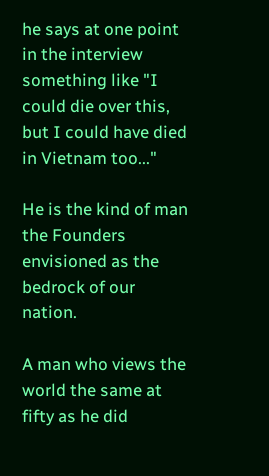he says at one point in the interview something like "I could die over this, but I could have died in Vietnam too..."

He is the kind of man the Founders envisioned as the bedrock of our nation.

A man who views the world the same at fifty as he did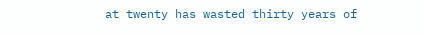at twenty has wasted thirty years of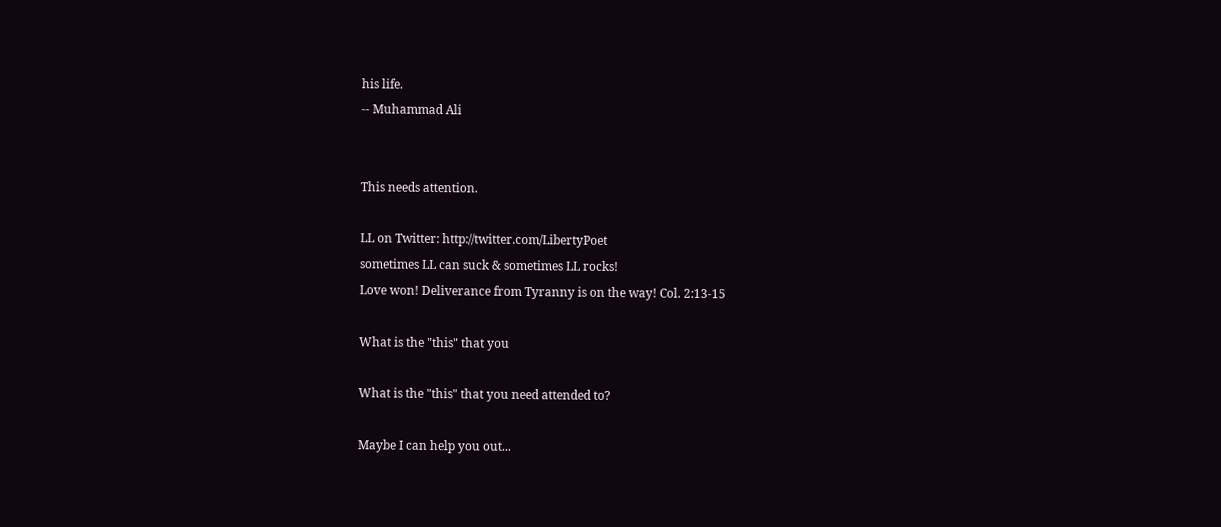his life.
-- Muhammad Ali


This needs attention.

LL on Twitter: http://twitter.com/LibertyPoet
sometimes LL can suck & sometimes LL rocks!
Love won! Deliverance from Tyranny is on the way! Col. 2:13-15

What is the "this" that you

What is the "this" that you need attended to?

Maybe I can help you out...